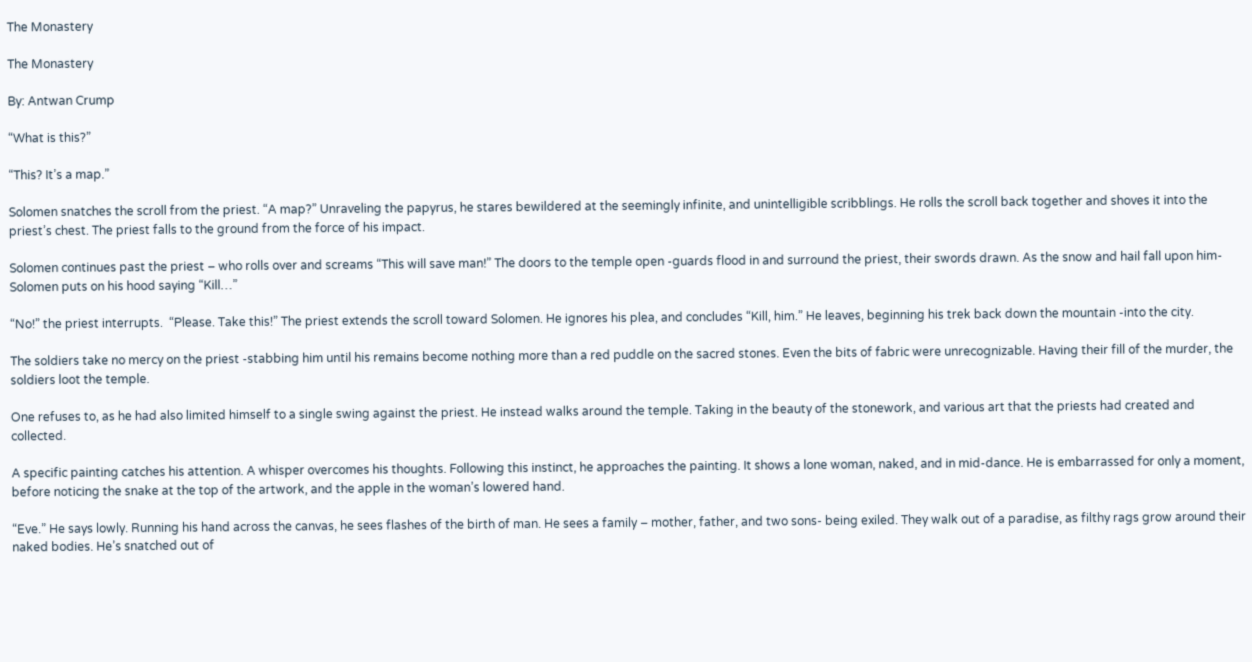The Monastery

The Monastery

By: Antwan Crump

“What is this?”

“This? It’s a map.”

Solomen snatches the scroll from the priest. “A map?” Unraveling the papyrus, he stares bewildered at the seemingly infinite, and unintelligible scribblings. He rolls the scroll back together and shoves it into the priest’s chest. The priest falls to the ground from the force of his impact.

Solomen continues past the priest – who rolls over and screams “This will save man!” The doors to the temple open -guards flood in and surround the priest, their swords drawn. As the snow and hail fall upon him-Solomen puts on his hood saying “Kill…”

“No!” the priest interrupts.  “Please. Take this!” The priest extends the scroll toward Solomen. He ignores his plea, and concludes “Kill, him.” He leaves, beginning his trek back down the mountain -into the city.

The soldiers take no mercy on the priest -stabbing him until his remains become nothing more than a red puddle on the sacred stones. Even the bits of fabric were unrecognizable. Having their fill of the murder, the soldiers loot the temple.

One refuses to, as he had also limited himself to a single swing against the priest. He instead walks around the temple. Taking in the beauty of the stonework, and various art that the priests had created and collected.

A specific painting catches his attention. A whisper overcomes his thoughts. Following this instinct, he approaches the painting. It shows a lone woman, naked, and in mid-dance. He is embarrassed for only a moment, before noticing the snake at the top of the artwork, and the apple in the woman’s lowered hand.

“Eve.” He says lowly. Running his hand across the canvas, he sees flashes of the birth of man. He sees a family – mother, father, and two sons- being exiled. They walk out of a paradise, as filthy rags grow around their naked bodies. He’s snatched out of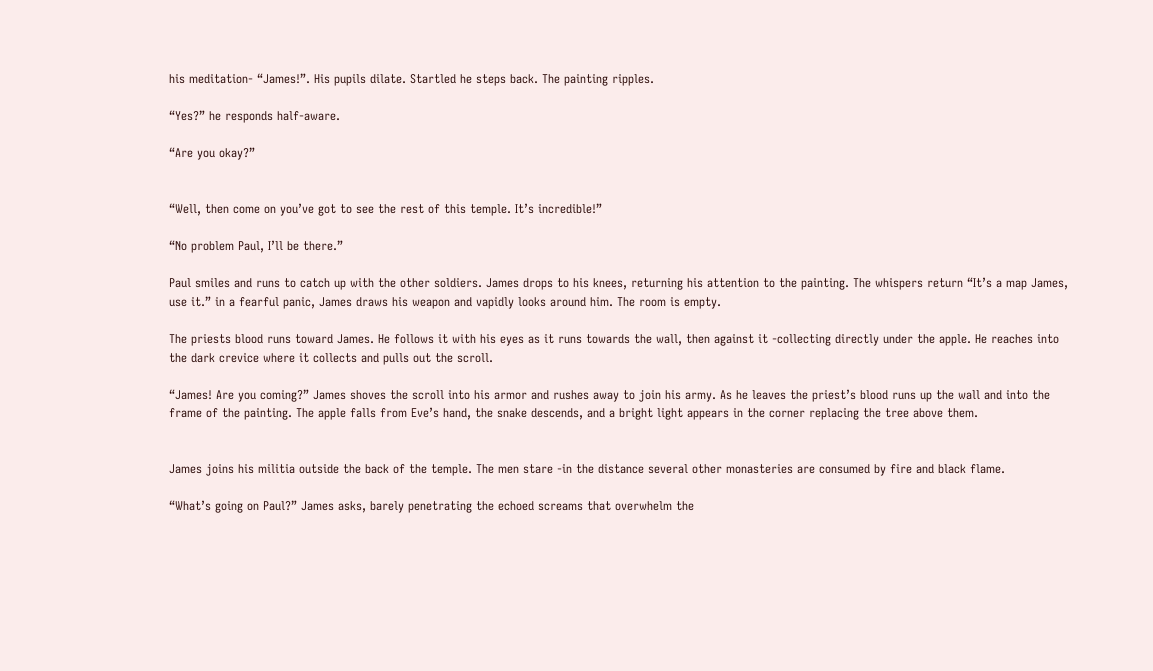his meditation- “James!”. His pupils dilate. Startled he steps back. The painting ripples.

“Yes?” he responds half-aware.

“Are you okay?”


“Well, then come on you’ve got to see the rest of this temple. It’s incredible!”

“No problem Paul, I’ll be there.”

Paul smiles and runs to catch up with the other soldiers. James drops to his knees, returning his attention to the painting. The whispers return “It’s a map James, use it.” in a fearful panic, James draws his weapon and vapidly looks around him. The room is empty.

The priests blood runs toward James. He follows it with his eyes as it runs towards the wall, then against it -collecting directly under the apple. He reaches into the dark crevice where it collects and pulls out the scroll.

“James! Are you coming?” James shoves the scroll into his armor and rushes away to join his army. As he leaves the priest’s blood runs up the wall and into the frame of the painting. The apple falls from Eve’s hand, the snake descends, and a bright light appears in the corner replacing the tree above them.


James joins his militia outside the back of the temple. The men stare -in the distance several other monasteries are consumed by fire and black flame.

“What’s going on Paul?” James asks, barely penetrating the echoed screams that overwhelm the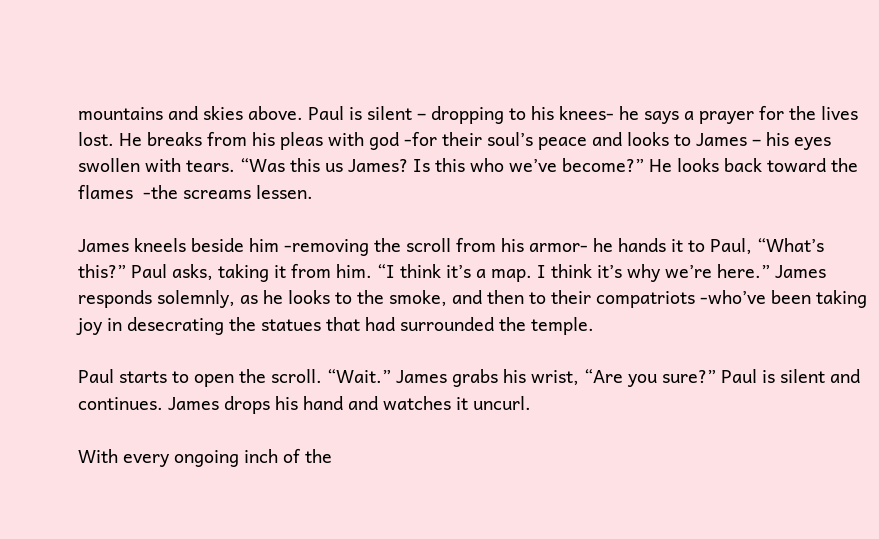mountains and skies above. Paul is silent – dropping to his knees- he says a prayer for the lives lost. He breaks from his pleas with god -for their soul’s peace and looks to James – his eyes swollen with tears. “Was this us James? Is this who we’ve become?” He looks back toward the flames  -the screams lessen.

James kneels beside him -removing the scroll from his armor- he hands it to Paul, “What’s this?” Paul asks, taking it from him. “I think it’s a map. I think it’s why we’re here.” James responds solemnly, as he looks to the smoke, and then to their compatriots -who’ve been taking joy in desecrating the statues that had surrounded the temple.

Paul starts to open the scroll. “Wait.” James grabs his wrist, “Are you sure?” Paul is silent and continues. James drops his hand and watches it uncurl.

With every ongoing inch of the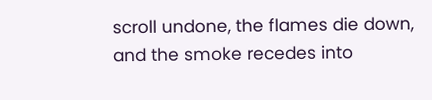scroll undone, the flames die down, and the smoke recedes into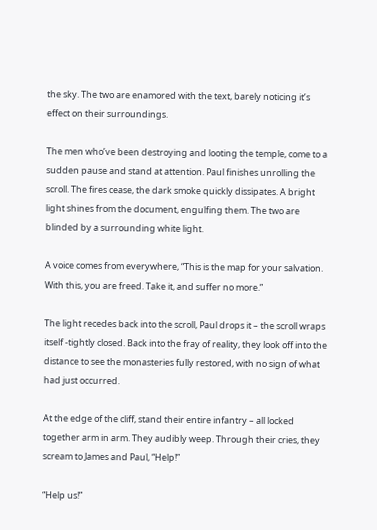the sky. The two are enamored with the text, barely noticing it’s effect on their surroundings.

The men who’ve been destroying and looting the temple, come to a sudden pause and stand at attention. Paul finishes unrolling the scroll. The fires cease, the dark smoke quickly dissipates. A bright light shines from the document, engulfing them. The two are blinded by a surrounding white light.

A voice comes from everywhere, “This is the map for your salvation. With this, you are freed. Take it, and suffer no more.”

The light recedes back into the scroll, Paul drops it – the scroll wraps itself -tightly closed. Back into the fray of reality, they look off into the distance to see the monasteries fully restored, with no sign of what had just occurred.

At the edge of the cliff, stand their entire infantry – all locked together arm in arm. They audibly weep. Through their cries, they scream to James and Paul, “Help!”

“Help us!”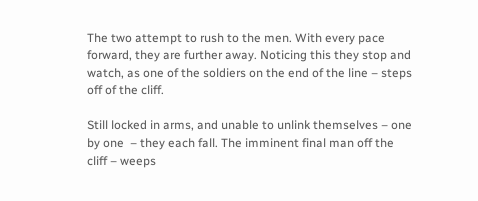The two attempt to rush to the men. With every pace forward, they are further away. Noticing this they stop and watch, as one of the soldiers on the end of the line – steps off of the cliff.

Still locked in arms, and unable to unlink themselves – one by one  – they each fall. The imminent final man off the cliff – weeps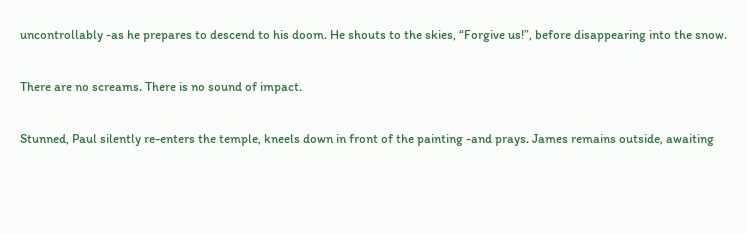uncontrollably -as he prepares to descend to his doom. He shouts to the skies, “Forgive us!”, before disappearing into the snow.

There are no screams. There is no sound of impact.

Stunned, Paul silently re-enters the temple, kneels down in front of the painting -and prays. James remains outside, awaiting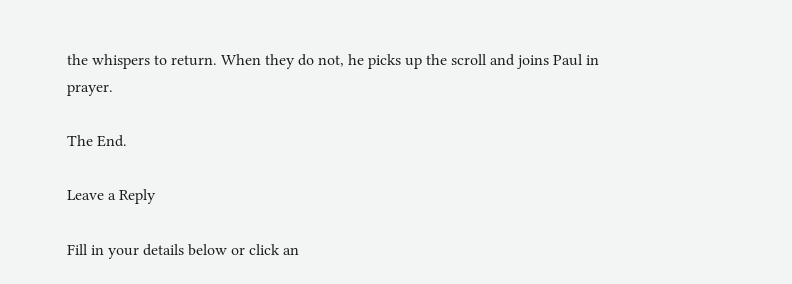the whispers to return. When they do not, he picks up the scroll and joins Paul in prayer.

The End.

Leave a Reply

Fill in your details below or click an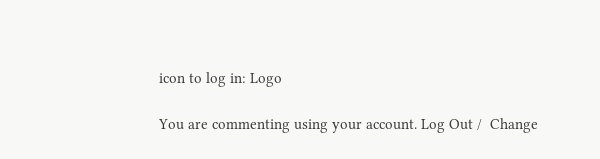icon to log in: Logo

You are commenting using your account. Log Out /  Change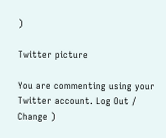)

Twitter picture

You are commenting using your Twitter account. Log Out /  Change )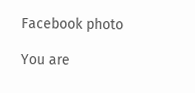Facebook photo

You are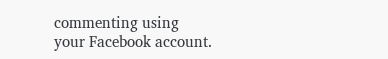commenting using your Facebook account.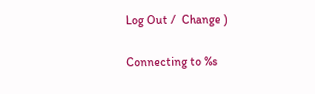Log Out /  Change )

Connecting to %s